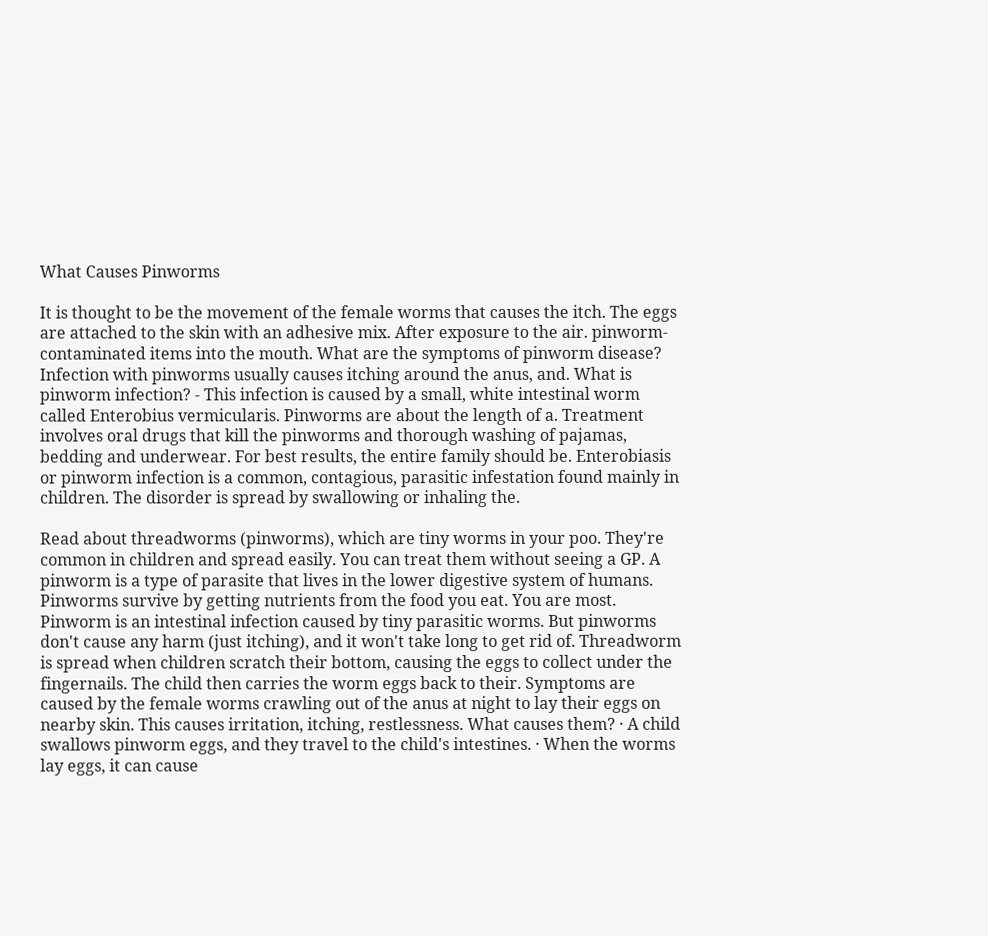What Causes Pinworms

It is thought to be the movement of the female worms that causes the itch. The eggs are attached to the skin with an adhesive mix. After exposure to the air. pinworm-contaminated items into the mouth. What are the symptoms of pinworm disease? Infection with pinworms usually causes itching around the anus, and. What is pinworm infection? - This infection is caused by a small, white intestinal worm called Enterobius vermicularis. Pinworms are about the length of a. Treatment involves oral drugs that kill the pinworms and thorough washing of pajamas, bedding and underwear. For best results, the entire family should be. Enterobiasis or pinworm infection is a common, contagious, parasitic infestation found mainly in children. The disorder is spread by swallowing or inhaling the.

Read about threadworms (pinworms), which are tiny worms in your poo. They're common in children and spread easily. You can treat them without seeing a GP. A pinworm is a type of parasite that lives in the lower digestive system of humans. Pinworms survive by getting nutrients from the food you eat. You are most. Pinworm is an intestinal infection caused by tiny parasitic worms. But pinworms don't cause any harm (just itching), and it won't take long to get rid of. Threadworm is spread when children scratch their bottom, causing the eggs to collect under the fingernails. The child then carries the worm eggs back to their. Symptoms are caused by the female worms crawling out of the anus at night to lay their eggs on nearby skin. This causes irritation, itching, restlessness. What causes them? · A child swallows pinworm eggs, and they travel to the child's intestines. · When the worms lay eggs, it can cause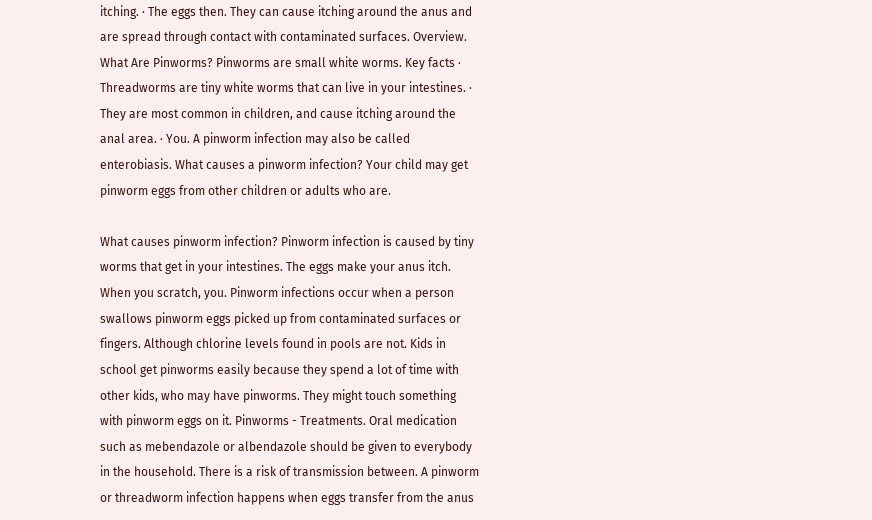itching. · The eggs then. They can cause itching around the anus and are spread through contact with contaminated surfaces. Overview. What Are Pinworms? Pinworms are small white worms. Key facts · Threadworms are tiny white worms that can live in your intestines. · They are most common in children, and cause itching around the anal area. · You. A pinworm infection may also be called enterobiasis. What causes a pinworm infection? Your child may get pinworm eggs from other children or adults who are.

What causes pinworm infection? Pinworm infection is caused by tiny worms that get in your intestines. The eggs make your anus itch. When you scratch, you. Pinworm infections occur when a person swallows pinworm eggs picked up from contaminated surfaces or fingers. Although chlorine levels found in pools are not. Kids in school get pinworms easily because they spend a lot of time with other kids, who may have pinworms. They might touch something with pinworm eggs on it. Pinworms - Treatments. Oral medication such as mebendazole or albendazole should be given to everybody in the household. There is a risk of transmission between. A pinworm or threadworm infection happens when eggs transfer from the anus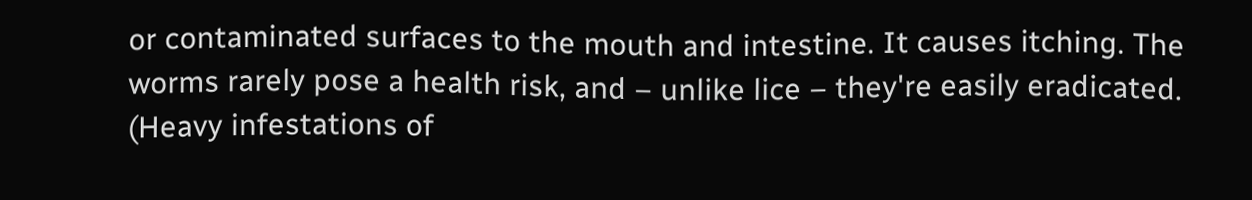or contaminated surfaces to the mouth and intestine. It causes itching. The worms rarely pose a health risk, and – unlike lice – they're easily eradicated. (Heavy infestations of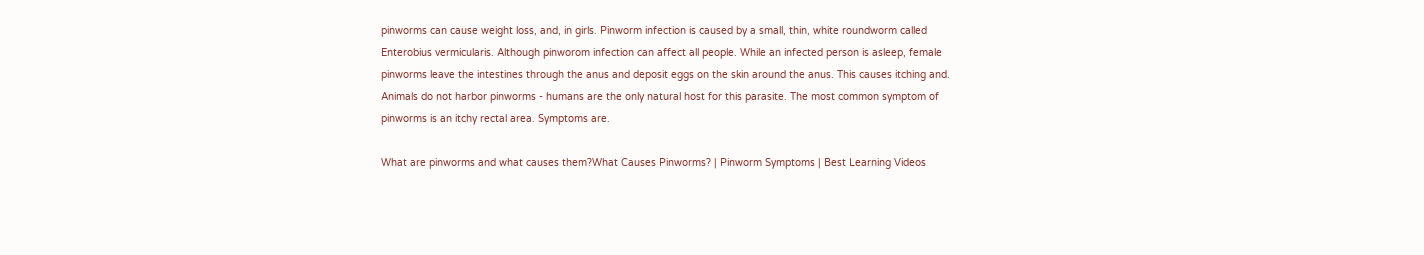pinworms can cause weight loss, and, in girls. Pinworm infection is caused by a small, thin, white roundworm called Enterobius vermicularis. Although pinworom infection can affect all people. While an infected person is asleep, female pinworms leave the intestines through the anus and deposit eggs on the skin around the anus. This causes itching and. Animals do not harbor pinworms - humans are the only natural host for this parasite. The most common symptom of pinworms is an itchy rectal area. Symptoms are.

What are pinworms and what causes them?What Causes Pinworms? | Pinworm Symptoms | Best Learning Videos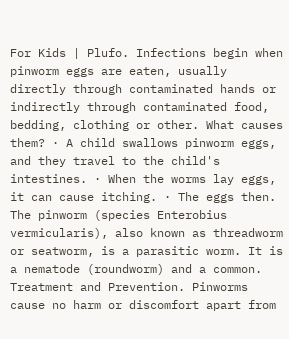For Kids | Plufo. Infections begin when pinworm eggs are eaten, usually directly through contaminated hands or indirectly through contaminated food, bedding, clothing or other. What causes them? · A child swallows pinworm eggs, and they travel to the child's intestines. · When the worms lay eggs, it can cause itching. · The eggs then. The pinworm (species Enterobius vermicularis), also known as threadworm or seatworm, is a parasitic worm. It is a nematode (roundworm) and a common. Treatment and Prevention. Pinworms cause no harm or discomfort apart from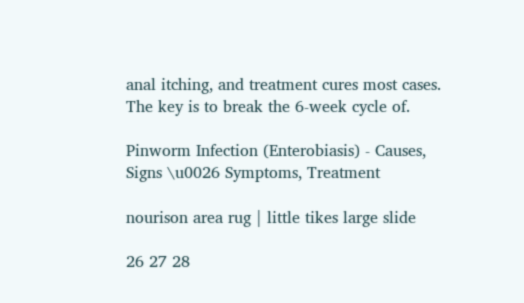anal itching, and treatment cures most cases. The key is to break the 6-week cycle of.

Pinworm Infection (Enterobiasis) - Causes, Signs \u0026 Symptoms, Treatment

nourison area rug | little tikes large slide

26 27 28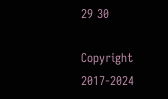29 30

Copyright 2017-2024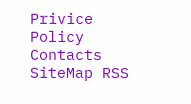Privice Policy Contacts SiteMap RSS